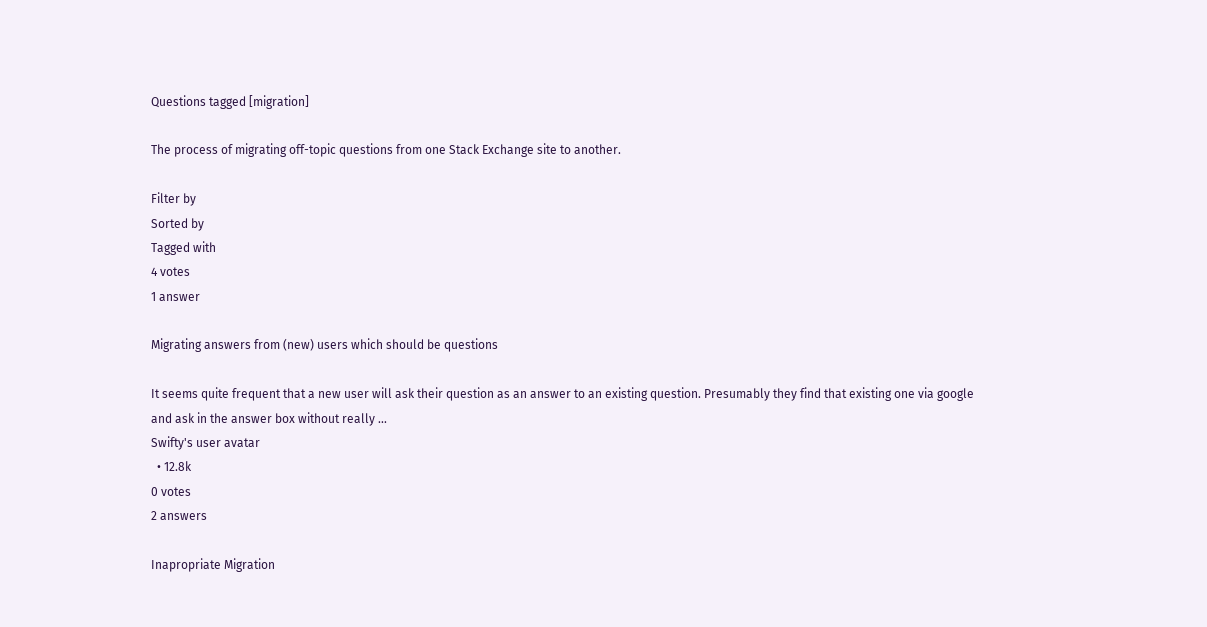Questions tagged [migration]

The process of migrating off-topic questions from one Stack Exchange site to another.

Filter by
Sorted by
Tagged with
4 votes
1 answer

Migrating answers from (new) users which should be questions

It seems quite frequent that a new user will ask their question as an answer to an existing question. Presumably they find that existing one via google and ask in the answer box without really ...
Swifty's user avatar
  • 12.8k
0 votes
2 answers

Inapropriate Migration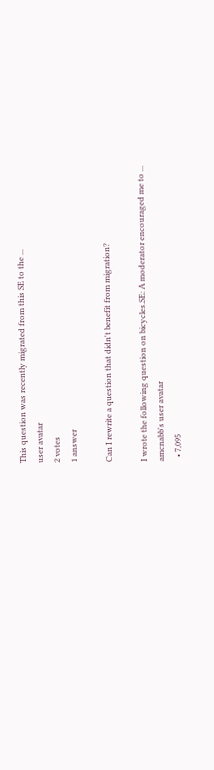This question was recently migrated from this SE to the ...
user avatar
2 votes
1 answer

Can I rewrite a question that didn't benefit from migration?

I wrote the following question on bicycles.SE: A moderator encouraged me to ...
amcnabb's user avatar
  • 7,095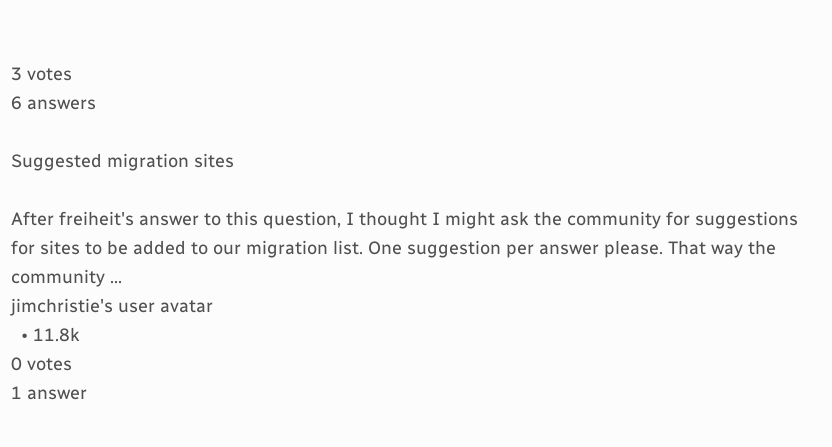3 votes
6 answers

Suggested migration sites

After freiheit's answer to this question, I thought I might ask the community for suggestions for sites to be added to our migration list. One suggestion per answer please. That way the community ...
jimchristie's user avatar
  • 11.8k
0 votes
1 answer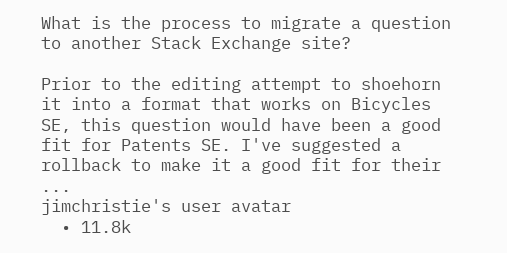What is the process to migrate a question to another Stack Exchange site?

Prior to the editing attempt to shoehorn it into a format that works on Bicycles SE, this question would have been a good fit for Patents SE. I've suggested a rollback to make it a good fit for their ...
jimchristie's user avatar
  • 11.8k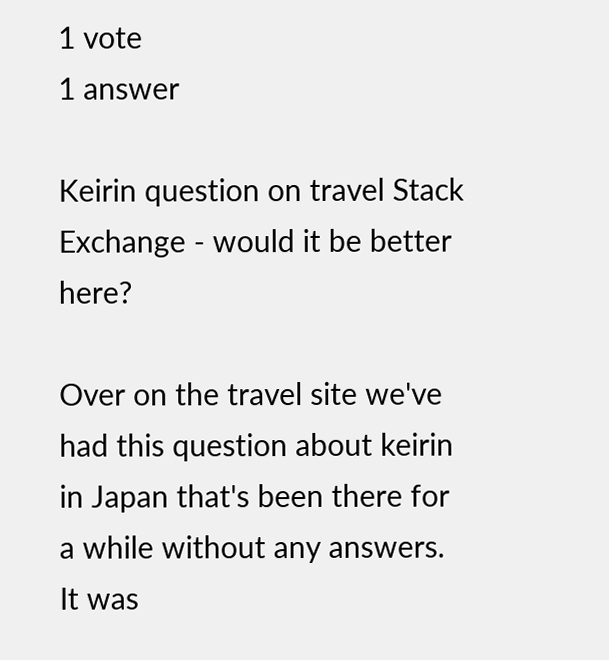1 vote
1 answer

Keirin question on travel Stack Exchange - would it be better here?

Over on the travel site we've had this question about keirin in Japan that's been there for a while without any answers. It was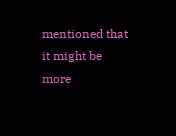mentioned that it might be more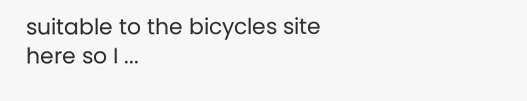suitable to the bicycles site here so I ...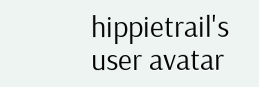hippietrail's user avatar